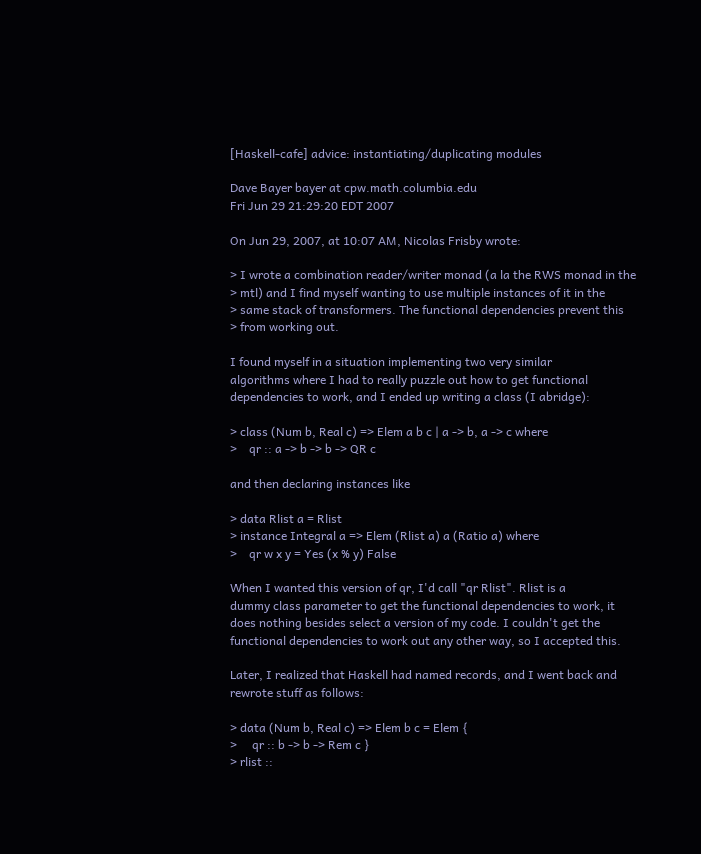[Haskell-cafe] advice: instantiating/duplicating modules

Dave Bayer bayer at cpw.math.columbia.edu
Fri Jun 29 21:29:20 EDT 2007

On Jun 29, 2007, at 10:07 AM, Nicolas Frisby wrote:

> I wrote a combination reader/writer monad (a la the RWS monad in the
> mtl) and I find myself wanting to use multiple instances of it in the
> same stack of transformers. The functional dependencies prevent this
> from working out.

I found myself in a situation implementing two very similar
algorithms where I had to really puzzle out how to get functional
dependencies to work, and I ended up writing a class (I abridge):

> class (Num b, Real c) => Elem a b c | a -> b, a -> c where
>    qr :: a -> b -> b -> QR c

and then declaring instances like

> data Rlist a = Rlist
> instance Integral a => Elem (Rlist a) a (Ratio a) where
>    qr w x y = Yes (x % y) False

When I wanted this version of qr, I'd call "qr Rlist". Rlist is a
dummy class parameter to get the functional dependencies to work, it
does nothing besides select a version of my code. I couldn't get the
functional dependencies to work out any other way, so I accepted this.

Later, I realized that Haskell had named records, and I went back and
rewrote stuff as follows:

> data (Num b, Real c) => Elem b c = Elem {
>     qr :: b -> b -> Rem c }
> rlist ::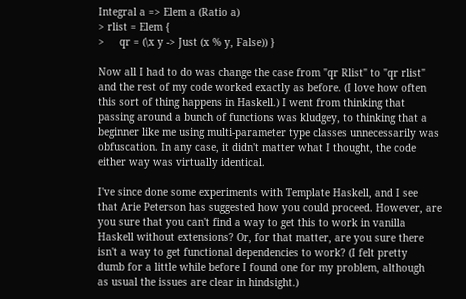Integral a => Elem a (Ratio a)
> rlist = Elem {
>     qr = (\x y -> Just (x % y, False)) }

Now all I had to do was change the case from "qr Rlist" to "qr rlist"
and the rest of my code worked exactly as before. (I love how often
this sort of thing happens in Haskell.) I went from thinking that
passing around a bunch of functions was kludgey, to thinking that a
beginner like me using multi-parameter type classes unnecessarily was
obfuscation. In any case, it didn't matter what I thought, the code
either way was virtually identical.

I've since done some experiments with Template Haskell, and I see
that Arie Peterson has suggested how you could proceed. However, are
you sure that you can't find a way to get this to work in vanilla
Haskell without extensions? Or, for that matter, are you sure there
isn't a way to get functional dependencies to work? (I felt pretty
dumb for a little while before I found one for my problem, although
as usual the issues are clear in hindsight.)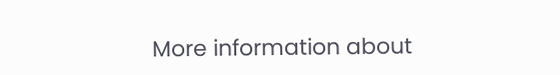More information about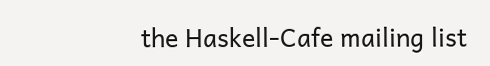the Haskell-Cafe mailing list